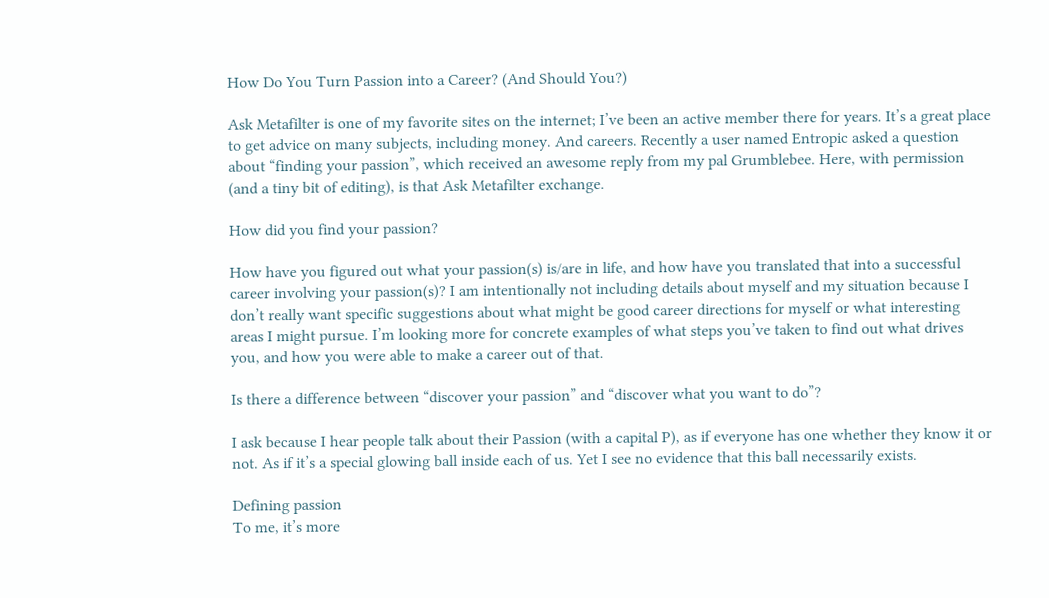How Do You Turn Passion into a Career? (And Should You?)

Ask Metafilter is one of my favorite sites on the internet; I’ve been an active member there for years. It’s a great place to get advice on many subjects, including money. And careers. Recently a user named Entropic asked a question about “finding your passion”, which received an awesome reply from my pal Grumblebee. Here, with permission (and a tiny bit of editing), is that Ask Metafilter exchange.

How did you find your passion?

How have you figured out what your passion(s) is/are in life, and how have you translated that into a successful career involving your passion(s)? I am intentionally not including details about myself and my situation because I don’t really want specific suggestions about what might be good career directions for myself or what interesting areas I might pursue. I’m looking more for concrete examples of what steps you’ve taken to find out what drives you, and how you were able to make a career out of that.

Is there a difference between “discover your passion” and “discover what you want to do”?

I ask because I hear people talk about their Passion (with a capital P), as if everyone has one whether they know it or not. As if it’s a special glowing ball inside each of us. Yet I see no evidence that this ball necessarily exists.

Defining passion
To me, it’s more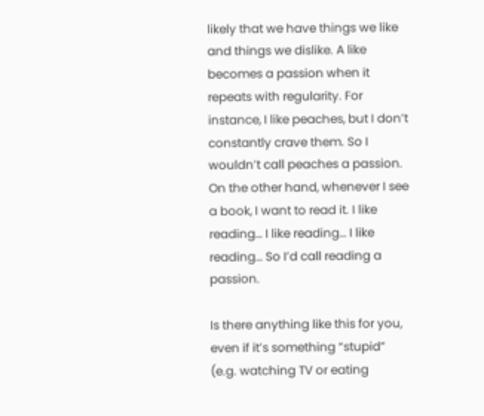likely that we have things we like and things we dislike. A like becomes a passion when it repeats with regularity. For instance, I like peaches, but I don’t constantly crave them. So I wouldn’t call peaches a passion. On the other hand, whenever I see a book, I want to read it. I like reading… I like reading… I like reading… So I’d call reading a passion.

Is there anything like this for you, even if it’s something “stupid” (e.g. watching TV or eating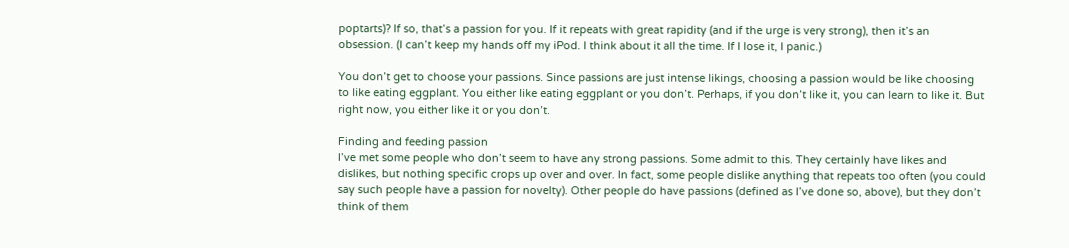poptarts)? If so, that’s a passion for you. If it repeats with great rapidity (and if the urge is very strong), then it’s an obsession. (I can’t keep my hands off my iPod. I think about it all the time. If I lose it, I panic.)

You don’t get to choose your passions. Since passions are just intense likings, choosing a passion would be like choosing to like eating eggplant. You either like eating eggplant or you don’t. Perhaps, if you don’t like it, you can learn to like it. But right now, you either like it or you don’t.

Finding and feeding passion
I’ve met some people who don’t seem to have any strong passions. Some admit to this. They certainly have likes and dislikes, but nothing specific crops up over and over. In fact, some people dislike anything that repeats too often (you could say such people have a passion for novelty). Other people do have passions (defined as I’ve done so, above), but they don’t think of them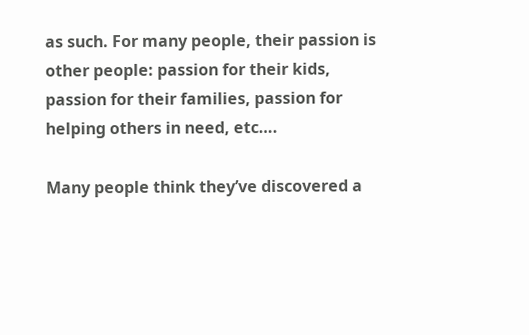as such. For many people, their passion is other people: passion for their kids, passion for their families, passion for helping others in need, etc….

Many people think they’ve discovered a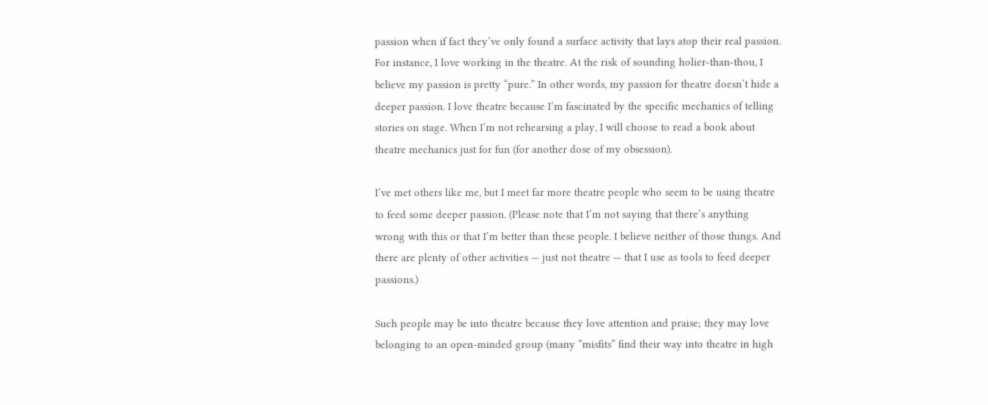passion when if fact they’ve only found a surface activity that lays atop their real passion. For instance, I love working in the theatre. At the risk of sounding holier-than-thou, I believe my passion is pretty “pure.” In other words, my passion for theatre doesn’t hide a deeper passion. I love theatre because I’m fascinated by the specific mechanics of telling stories on stage. When I’m not rehearsing a play, I will choose to read a book about theatre mechanics just for fun (for another dose of my obsession).

I’ve met others like me, but I meet far more theatre people who seem to be using theatre to feed some deeper passion. (Please note that I’m not saying that there’s anything wrong with this or that I’m better than these people. I believe neither of those things. And there are plenty of other activities — just not theatre — that I use as tools to feed deeper passions.)

Such people may be into theatre because they love attention and praise; they may love belonging to an open-minded group (many “misfits” find their way into theatre in high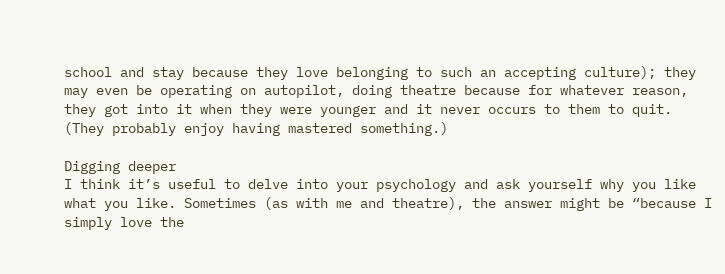school and stay because they love belonging to such an accepting culture); they may even be operating on autopilot, doing theatre because for whatever reason, they got into it when they were younger and it never occurs to them to quit. (They probably enjoy having mastered something.)

Digging deeper
I think it’s useful to delve into your psychology and ask yourself why you like what you like. Sometimes (as with me and theatre), the answer might be “because I simply love the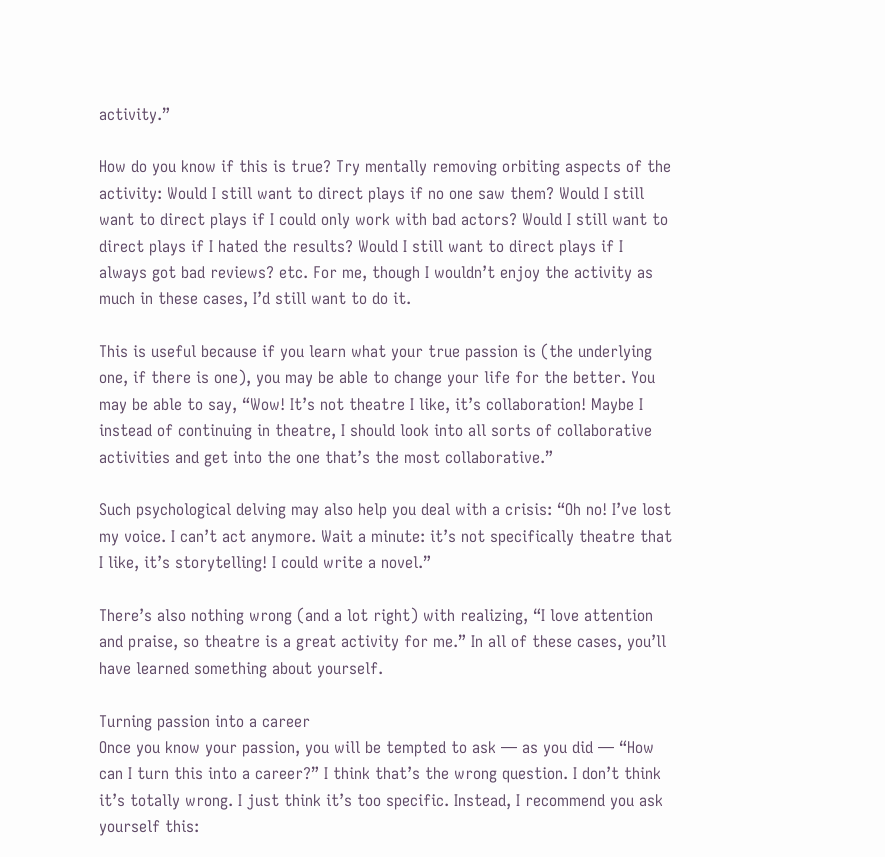activity.”

How do you know if this is true? Try mentally removing orbiting aspects of the activity: Would I still want to direct plays if no one saw them? Would I still want to direct plays if I could only work with bad actors? Would I still want to direct plays if I hated the results? Would I still want to direct plays if I always got bad reviews? etc. For me, though I wouldn’t enjoy the activity as much in these cases, I’d still want to do it.

This is useful because if you learn what your true passion is (the underlying one, if there is one), you may be able to change your life for the better. You may be able to say, “Wow! It’s not theatre I like, it’s collaboration! Maybe I instead of continuing in theatre, I should look into all sorts of collaborative activities and get into the one that’s the most collaborative.”

Such psychological delving may also help you deal with a crisis: “Oh no! I’ve lost my voice. I can’t act anymore. Wait a minute: it’s not specifically theatre that I like, it’s storytelling! I could write a novel.”

There’s also nothing wrong (and a lot right) with realizing, “I love attention and praise, so theatre is a great activity for me.” In all of these cases, you’ll have learned something about yourself.

Turning passion into a career
Once you know your passion, you will be tempted to ask — as you did — “How can I turn this into a career?” I think that’s the wrong question. I don’t think it’s totally wrong. I just think it’s too specific. Instead, I recommend you ask yourself this: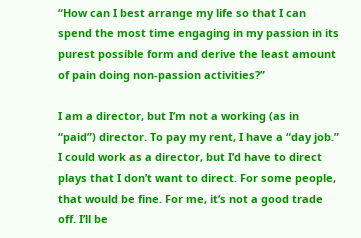“How can I best arrange my life so that I can spend the most time engaging in my passion in its purest possible form and derive the least amount of pain doing non-passion activities?”

I am a director, but I’m not a working (as in “paid”) director. To pay my rent, I have a “day job.” I could work as a director, but I’d have to direct plays that I don’t want to direct. For some people, that would be fine. For me, it’s not a good trade off. I’ll be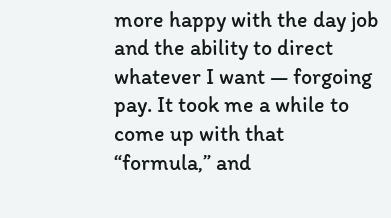more happy with the day job and the ability to direct whatever I want — forgoing pay. It took me a while to come up with that “formula,” and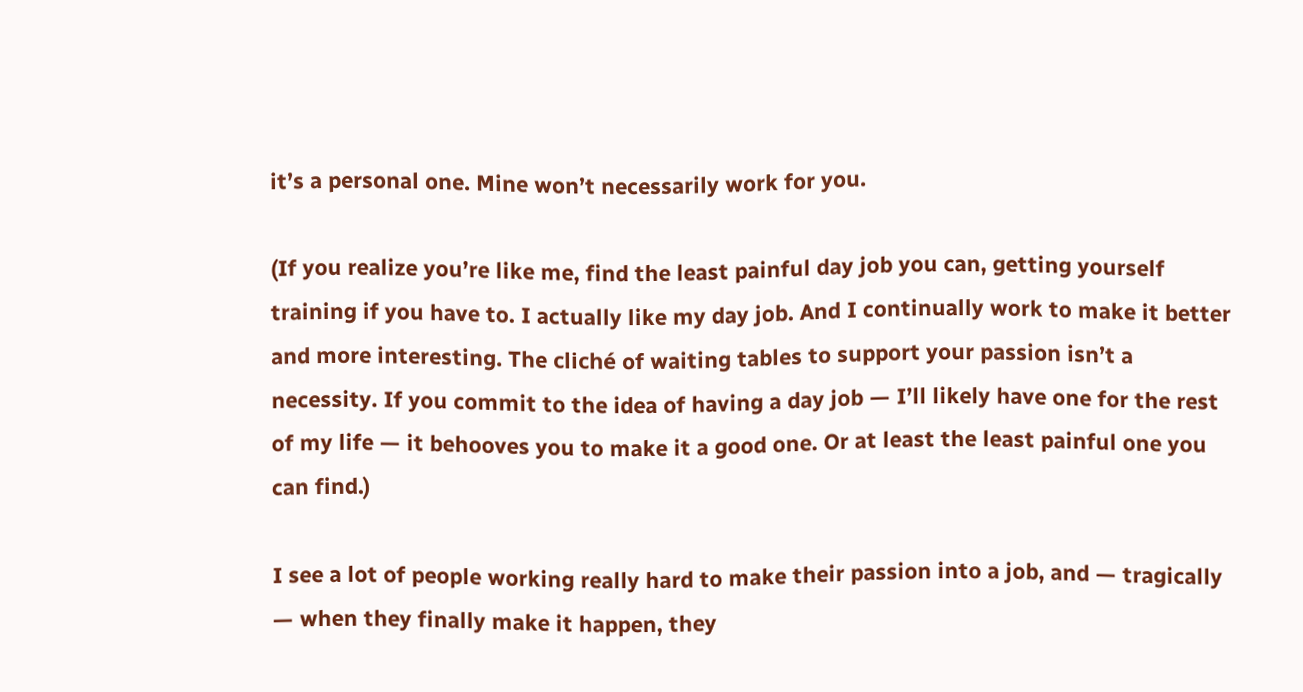it’s a personal one. Mine won’t necessarily work for you.

(If you realize you’re like me, find the least painful day job you can, getting yourself training if you have to. I actually like my day job. And I continually work to make it better and more interesting. The cliché of waiting tables to support your passion isn’t a necessity. If you commit to the idea of having a day job — I’ll likely have one for the rest of my life — it behooves you to make it a good one. Or at least the least painful one you can find.)

I see a lot of people working really hard to make their passion into a job, and — tragically — when they finally make it happen, they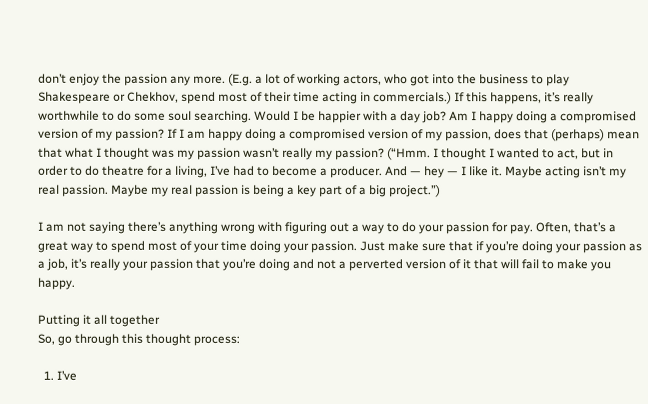don’t enjoy the passion any more. (E.g. a lot of working actors, who got into the business to play Shakespeare or Chekhov, spend most of their time acting in commercials.) If this happens, it’s really worthwhile to do some soul searching. Would I be happier with a day job? Am I happy doing a compromised version of my passion? If I am happy doing a compromised version of my passion, does that (perhaps) mean that what I thought was my passion wasn’t really my passion? (“Hmm. I thought I wanted to act, but in order to do theatre for a living, I’ve had to become a producer. And — hey — I like it. Maybe acting isn’t my real passion. Maybe my real passion is being a key part of a big project.”)

I am not saying there’s anything wrong with figuring out a way to do your passion for pay. Often, that’s a great way to spend most of your time doing your passion. Just make sure that if you’re doing your passion as a job, it’s really your passion that you’re doing and not a perverted version of it that will fail to make you happy.

Putting it all together
So, go through this thought process:

  1. I’ve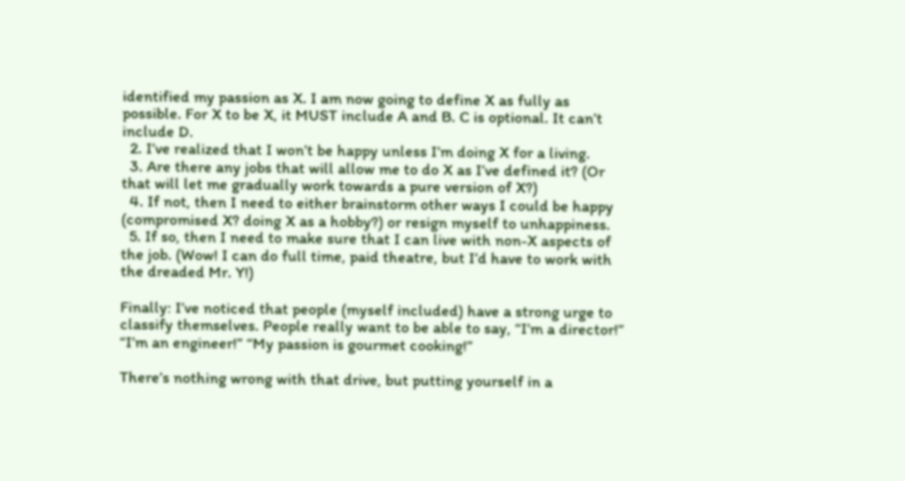identified my passion as X. I am now going to define X as fully as possible. For X to be X, it MUST include A and B. C is optional. It can’t include D.
  2. I’ve realized that I won’t be happy unless I’m doing X for a living.
  3. Are there any jobs that will allow me to do X as I’ve defined it? (Or that will let me gradually work towards a pure version of X?)
  4. If not, then I need to either brainstorm other ways I could be happy (compromised X? doing X as a hobby?) or resign myself to unhappiness.
  5. If so, then I need to make sure that I can live with non-X aspects of the job. (Wow! I can do full time, paid theatre, but I’d have to work with the dreaded Mr. Y!)

Finally: I’ve noticed that people (myself included) have a strong urge to classify themselves. People really want to be able to say, “I’m a director!” “I’m an engineer!” “My passion is gourmet cooking!”

There’s nothing wrong with that drive, but putting yourself in a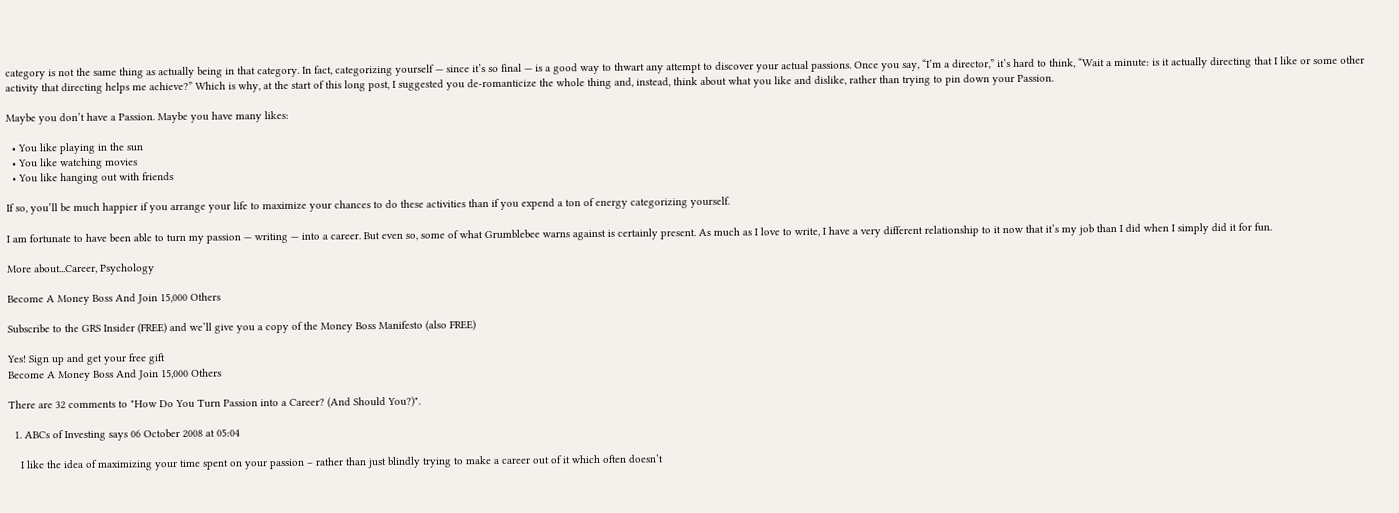category is not the same thing as actually being in that category. In fact, categorizing yourself — since it’s so final — is a good way to thwart any attempt to discover your actual passions. Once you say, “I’m a director,” it’s hard to think, “Wait a minute: is it actually directing that I like or some other activity that directing helps me achieve?” Which is why, at the start of this long post, I suggested you de-romanticize the whole thing and, instead, think about what you like and dislike, rather than trying to pin down your Passion.

Maybe you don’t have a Passion. Maybe you have many likes:

  • You like playing in the sun
  • You like watching movies
  • You like hanging out with friends

If so, you’ll be much happier if you arrange your life to maximize your chances to do these activities than if you expend a ton of energy categorizing yourself.

I am fortunate to have been able to turn my passion — writing — into a career. But even so, some of what Grumblebee warns against is certainly present. As much as I love to write, I have a very different relationship to it now that it’s my job than I did when I simply did it for fun.

More about...Career, Psychology

Become A Money Boss And Join 15,000 Others

Subscribe to the GRS Insider (FREE) and we’ll give you a copy of the Money Boss Manifesto (also FREE)

Yes! Sign up and get your free gift
Become A Money Boss And Join 15,000 Others

There are 32 comments to "How Do You Turn Passion into a Career? (And Should You?)".

  1. ABCs of Investing says 06 October 2008 at 05:04

    I like the idea of maximizing your time spent on your passion – rather than just blindly trying to make a career out of it which often doesn’t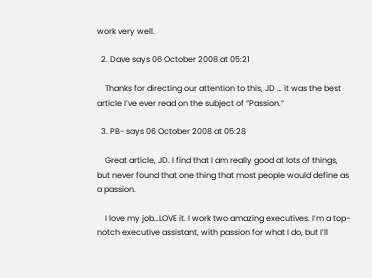work very well.

  2. Dave says 06 October 2008 at 05:21

    Thanks for directing our attention to this, JD … it was the best article I’ve ever read on the subject of “Passion.”

  3. PB- says 06 October 2008 at 05:28

    Great article, JD. I find that I am really good at lots of things, but never found that one thing that most people would define as a passion.

    I love my job…LOVE it. I work two amazing executives. I’m a top-notch executive assistant, with passion for what I do, but I’ll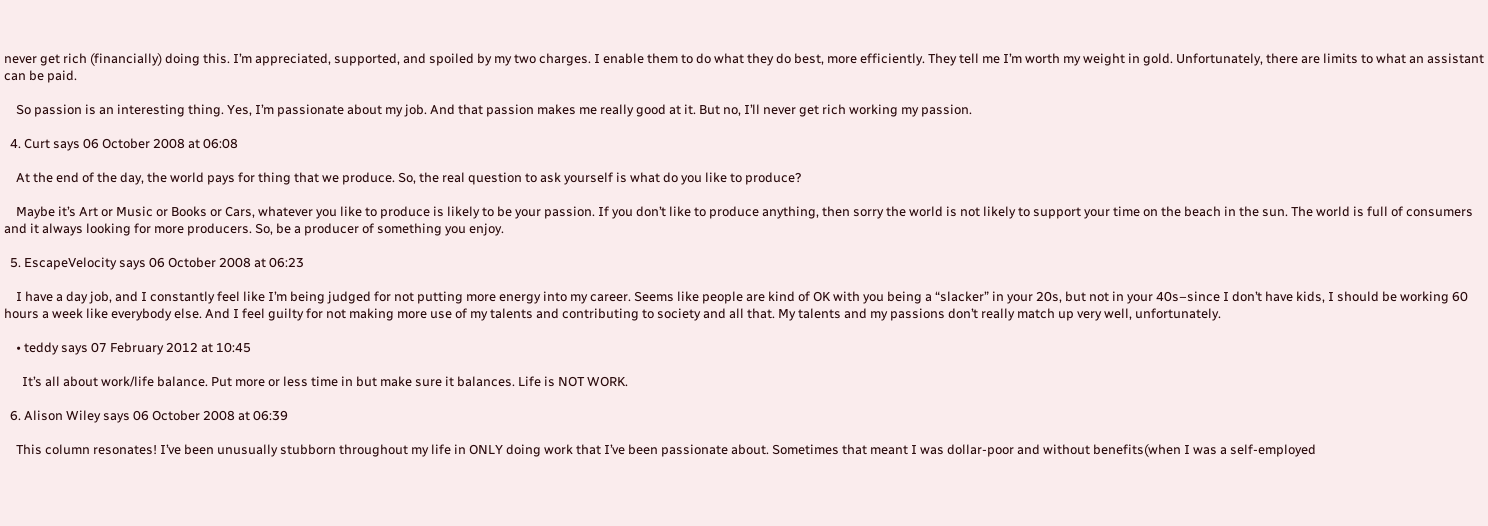never get rich (financially) doing this. I’m appreciated, supported, and spoiled by my two charges. I enable them to do what they do best, more efficiently. They tell me I’m worth my weight in gold. Unfortunately, there are limits to what an assistant can be paid.

    So passion is an interesting thing. Yes, I’m passionate about my job. And that passion makes me really good at it. But no, I’ll never get rich working my passion.

  4. Curt says 06 October 2008 at 06:08

    At the end of the day, the world pays for thing that we produce. So, the real question to ask yourself is what do you like to produce?

    Maybe it’s Art or Music or Books or Cars, whatever you like to produce is likely to be your passion. If you don’t like to produce anything, then sorry the world is not likely to support your time on the beach in the sun. The world is full of consumers and it always looking for more producers. So, be a producer of something you enjoy.

  5. EscapeVelocity says 06 October 2008 at 06:23

    I have a day job, and I constantly feel like I’m being judged for not putting more energy into my career. Seems like people are kind of OK with you being a “slacker” in your 20s, but not in your 40s–since I don’t have kids, I should be working 60 hours a week like everybody else. And I feel guilty for not making more use of my talents and contributing to society and all that. My talents and my passions don’t really match up very well, unfortunately.

    • teddy says 07 February 2012 at 10:45

      It’s all about work/life balance. Put more or less time in but make sure it balances. Life is NOT WORK.

  6. Alison Wiley says 06 October 2008 at 06:39

    This column resonates! I’ve been unusually stubborn throughout my life in ONLY doing work that I’ve been passionate about. Sometimes that meant I was dollar-poor and without benefits(when I was a self-employed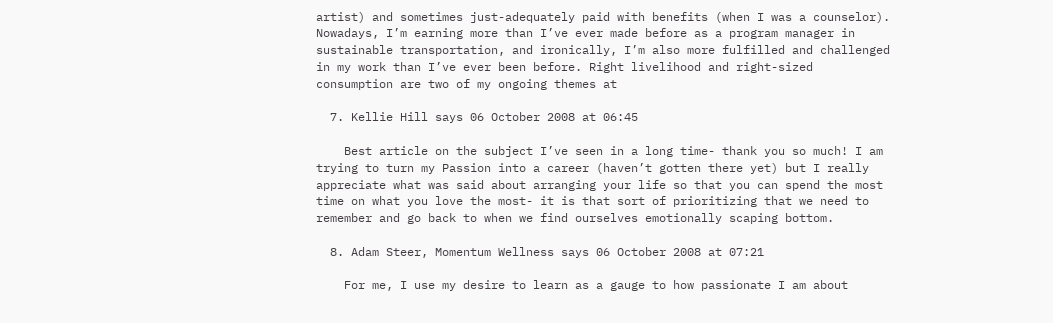artist) and sometimes just-adequately paid with benefits (when I was a counselor). Nowadays, I’m earning more than I’ve ever made before as a program manager in sustainable transportation, and ironically, I’m also more fulfilled and challenged in my work than I’ve ever been before. Right livelihood and right-sized consumption are two of my ongoing themes at

  7. Kellie Hill says 06 October 2008 at 06:45

    Best article on the subject I’ve seen in a long time- thank you so much! I am trying to turn my Passion into a career (haven’t gotten there yet) but I really appreciate what was said about arranging your life so that you can spend the most time on what you love the most- it is that sort of prioritizing that we need to remember and go back to when we find ourselves emotionally scaping bottom.

  8. Adam Steer, Momentum Wellness says 06 October 2008 at 07:21

    For me, I use my desire to learn as a gauge to how passionate I am about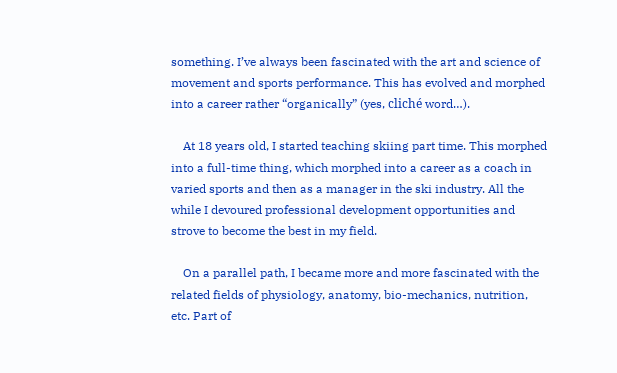something. I’ve always been fascinated with the art and science of movement and sports performance. This has evolved and morphed into a career rather “organically” (yes, cliché word…).

    At 18 years old, I started teaching skiing part time. This morphed into a full-time thing, which morphed into a career as a coach in varied sports and then as a manager in the ski industry. All the while I devoured professional development opportunities and strove to become the best in my field.

    On a parallel path, I became more and more fascinated with the related fields of physiology, anatomy, bio-mechanics, nutrition, etc. Part of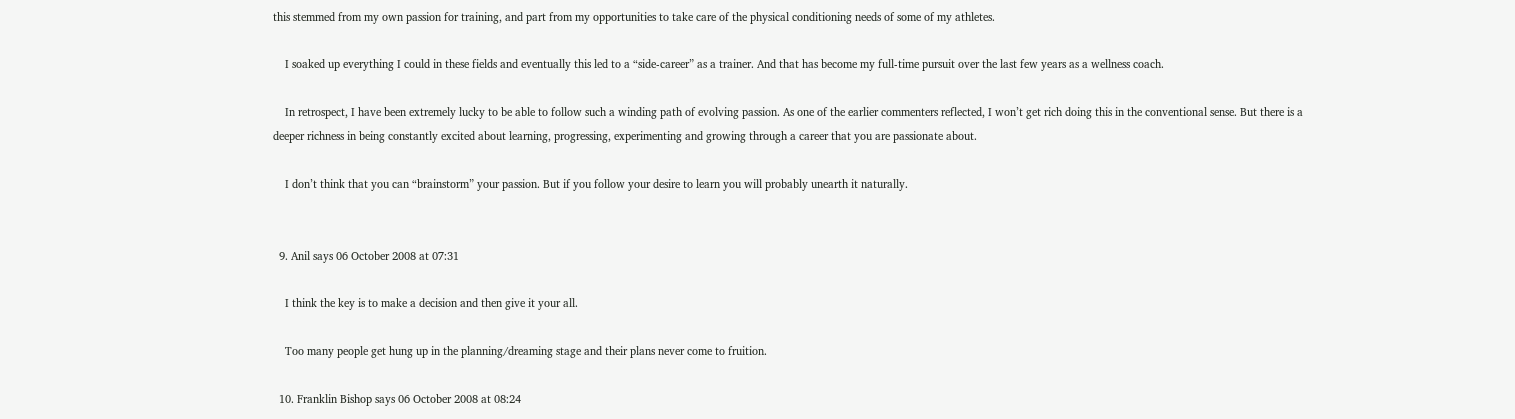this stemmed from my own passion for training, and part from my opportunities to take care of the physical conditioning needs of some of my athletes.

    I soaked up everything I could in these fields and eventually this led to a “side-career” as a trainer. And that has become my full-time pursuit over the last few years as a wellness coach.

    In retrospect, I have been extremely lucky to be able to follow such a winding path of evolving passion. As one of the earlier commenters reflected, I won’t get rich doing this in the conventional sense. But there is a deeper richness in being constantly excited about learning, progressing, experimenting and growing through a career that you are passionate about.

    I don’t think that you can “brainstorm” your passion. But if you follow your desire to learn you will probably unearth it naturally.


  9. Anil says 06 October 2008 at 07:31

    I think the key is to make a decision and then give it your all.

    Too many people get hung up in the planning/dreaming stage and their plans never come to fruition.

  10. Franklin Bishop says 06 October 2008 at 08:24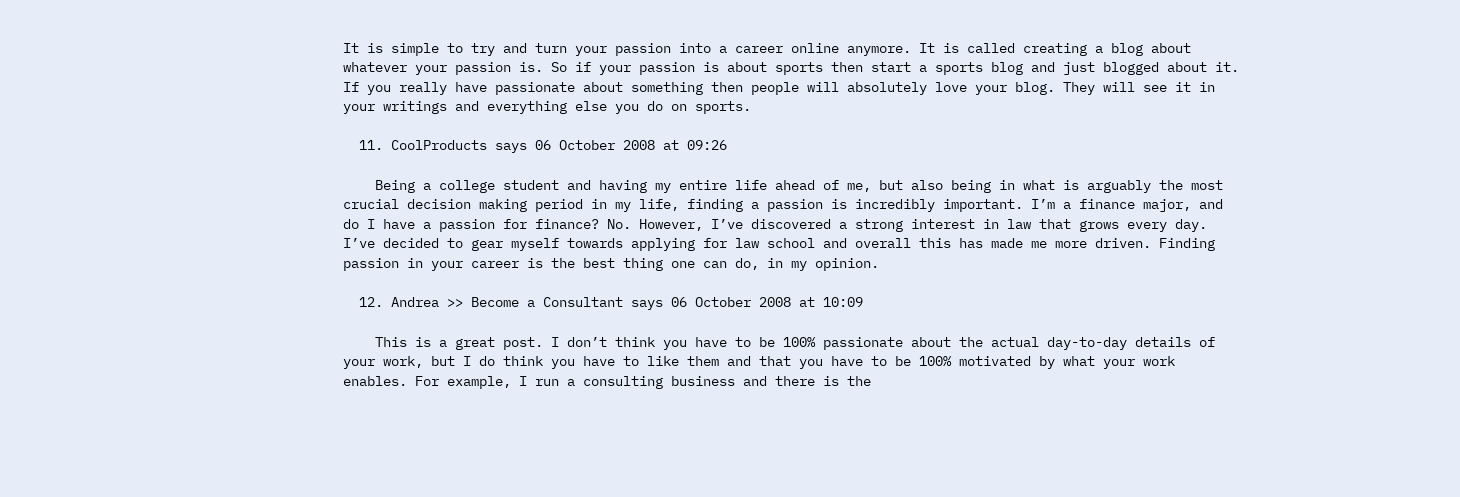It is simple to try and turn your passion into a career online anymore. It is called creating a blog about whatever your passion is. So if your passion is about sports then start a sports blog and just blogged about it. If you really have passionate about something then people will absolutely love your blog. They will see it in your writings and everything else you do on sports.

  11. CoolProducts says 06 October 2008 at 09:26

    Being a college student and having my entire life ahead of me, but also being in what is arguably the most crucial decision making period in my life, finding a passion is incredibly important. I’m a finance major, and do I have a passion for finance? No. However, I’ve discovered a strong interest in law that grows every day. I’ve decided to gear myself towards applying for law school and overall this has made me more driven. Finding passion in your career is the best thing one can do, in my opinion.

  12. Andrea >> Become a Consultant says 06 October 2008 at 10:09

    This is a great post. I don’t think you have to be 100% passionate about the actual day-to-day details of your work, but I do think you have to like them and that you have to be 100% motivated by what your work enables. For example, I run a consulting business and there is the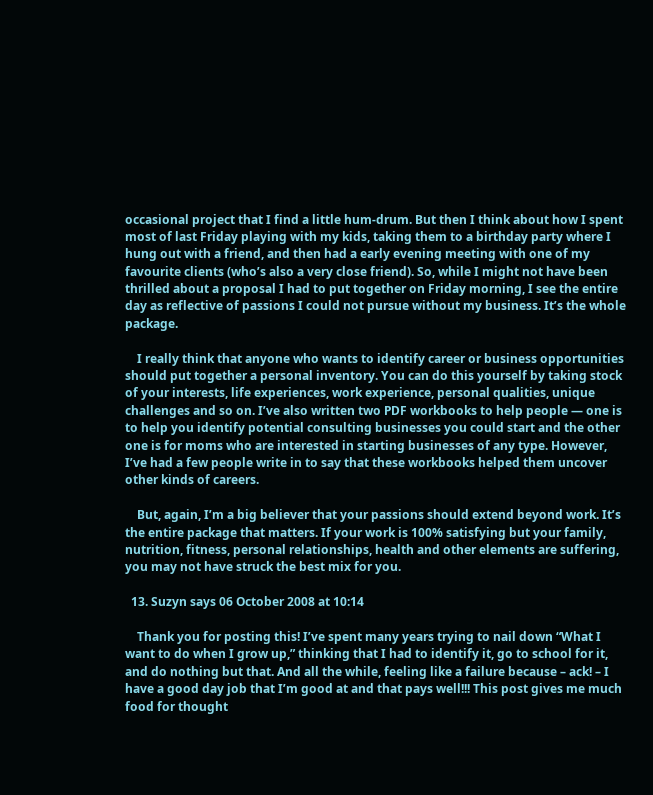occasional project that I find a little hum-drum. But then I think about how I spent most of last Friday playing with my kids, taking them to a birthday party where I hung out with a friend, and then had a early evening meeting with one of my favourite clients (who’s also a very close friend). So, while I might not have been thrilled about a proposal I had to put together on Friday morning, I see the entire day as reflective of passions I could not pursue without my business. It’s the whole package.

    I really think that anyone who wants to identify career or business opportunities should put together a personal inventory. You can do this yourself by taking stock of your interests, life experiences, work experience, personal qualities, unique challenges and so on. I’ve also written two PDF workbooks to help people — one is to help you identify potential consulting businesses you could start and the other one is for moms who are interested in starting businesses of any type. However, I’ve had a few people write in to say that these workbooks helped them uncover other kinds of careers.

    But, again, I’m a big believer that your passions should extend beyond work. It’s the entire package that matters. If your work is 100% satisfying but your family, nutrition, fitness, personal relationships, health and other elements are suffering, you may not have struck the best mix for you.

  13. Suzyn says 06 October 2008 at 10:14

    Thank you for posting this! I’ve spent many years trying to nail down “What I want to do when I grow up,” thinking that I had to identify it, go to school for it, and do nothing but that. And all the while, feeling like a failure because – ack! – I have a good day job that I’m good at and that pays well!!! This post gives me much food for thought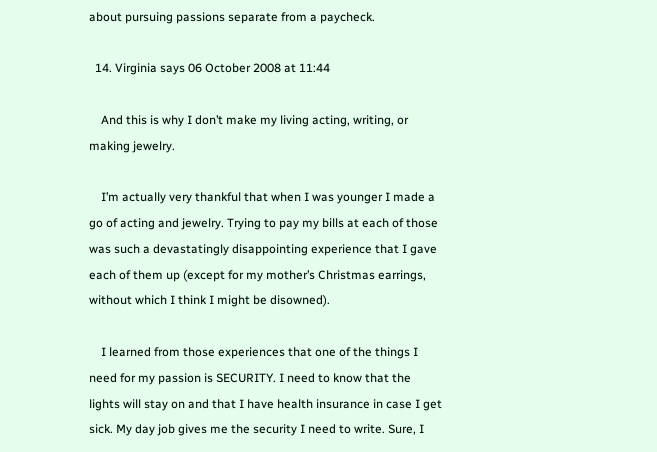about pursuing passions separate from a paycheck.

  14. Virginia says 06 October 2008 at 11:44

    And this is why I don’t make my living acting, writing, or making jewelry.

    I’m actually very thankful that when I was younger I made a go of acting and jewelry. Trying to pay my bills at each of those was such a devastatingly disappointing experience that I gave each of them up (except for my mother’s Christmas earrings, without which I think I might be disowned).

    I learned from those experiences that one of the things I need for my passion is SECURITY. I need to know that the lights will stay on and that I have health insurance in case I get sick. My day job gives me the security I need to write. Sure, I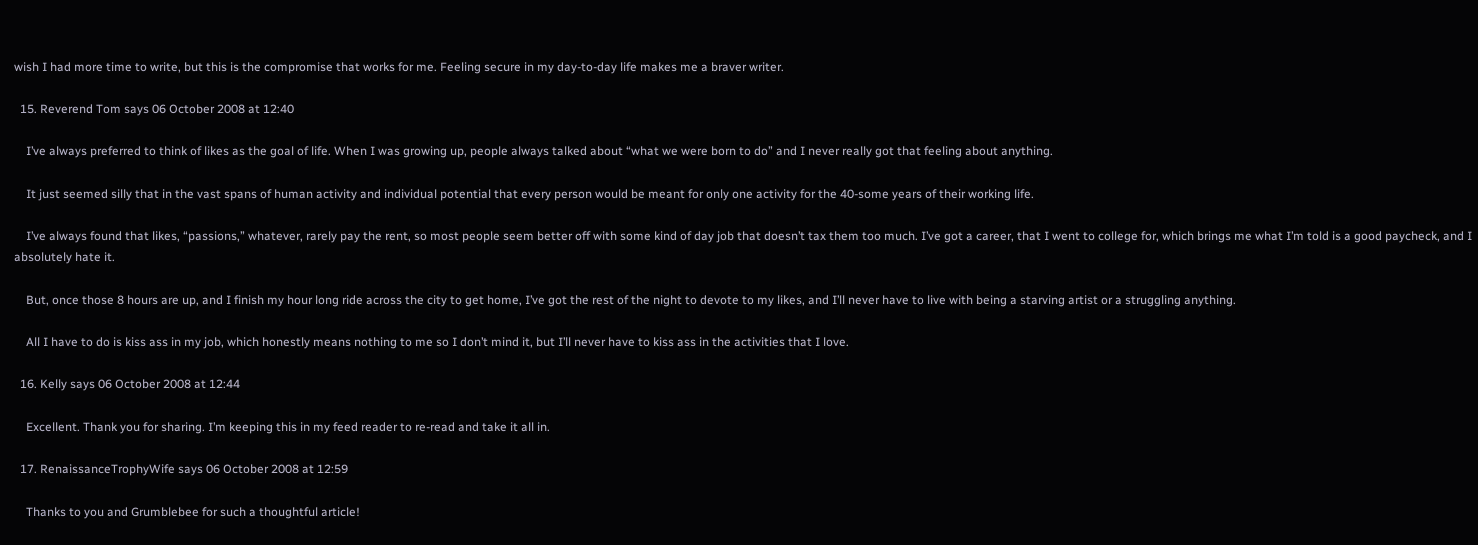wish I had more time to write, but this is the compromise that works for me. Feeling secure in my day-to-day life makes me a braver writer.

  15. Reverend Tom says 06 October 2008 at 12:40

    I’ve always preferred to think of likes as the goal of life. When I was growing up, people always talked about “what we were born to do” and I never really got that feeling about anything.

    It just seemed silly that in the vast spans of human activity and individual potential that every person would be meant for only one activity for the 40-some years of their working life.

    I’ve always found that likes, “passions,” whatever, rarely pay the rent, so most people seem better off with some kind of day job that doesn’t tax them too much. I’ve got a career, that I went to college for, which brings me what I’m told is a good paycheck, and I absolutely hate it.

    But, once those 8 hours are up, and I finish my hour long ride across the city to get home, I’ve got the rest of the night to devote to my likes, and I’ll never have to live with being a starving artist or a struggling anything.

    All I have to do is kiss ass in my job, which honestly means nothing to me so I don’t mind it, but I’ll never have to kiss ass in the activities that I love.

  16. Kelly says 06 October 2008 at 12:44

    Excellent. Thank you for sharing. I’m keeping this in my feed reader to re-read and take it all in.

  17. RenaissanceTrophyWife says 06 October 2008 at 12:59

    Thanks to you and Grumblebee for such a thoughtful article!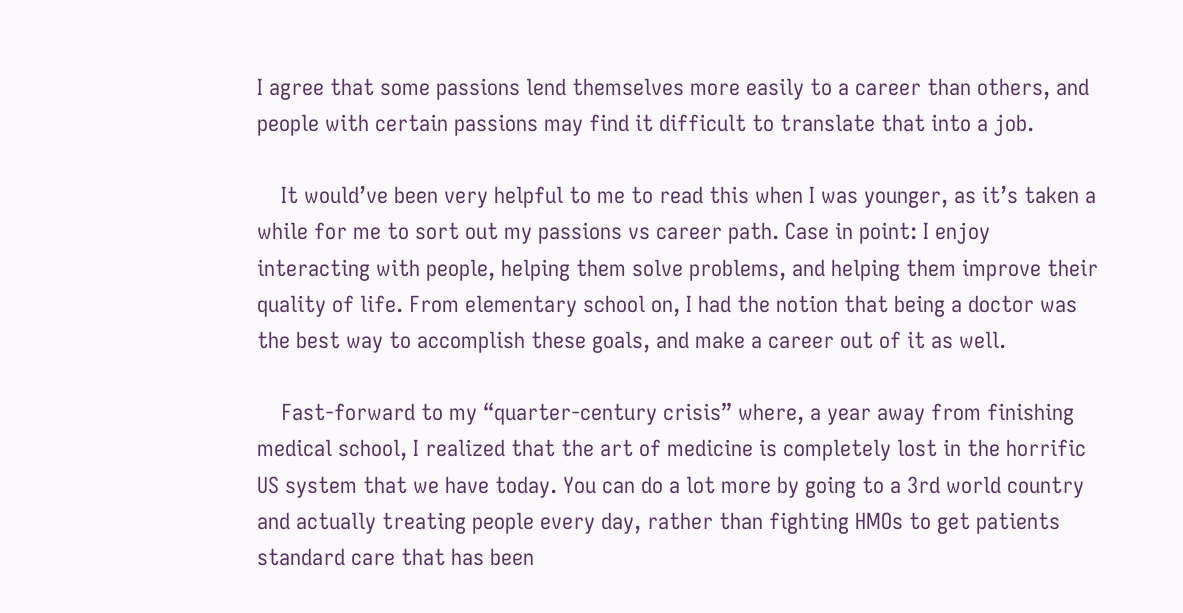I agree that some passions lend themselves more easily to a career than others, and people with certain passions may find it difficult to translate that into a job.

    It would’ve been very helpful to me to read this when I was younger, as it’s taken a while for me to sort out my passions vs career path. Case in point: I enjoy interacting with people, helping them solve problems, and helping them improve their quality of life. From elementary school on, I had the notion that being a doctor was the best way to accomplish these goals, and make a career out of it as well.

    Fast-forward to my “quarter-century crisis” where, a year away from finishing medical school, I realized that the art of medicine is completely lost in the horrific US system that we have today. You can do a lot more by going to a 3rd world country and actually treating people every day, rather than fighting HMOs to get patients standard care that has been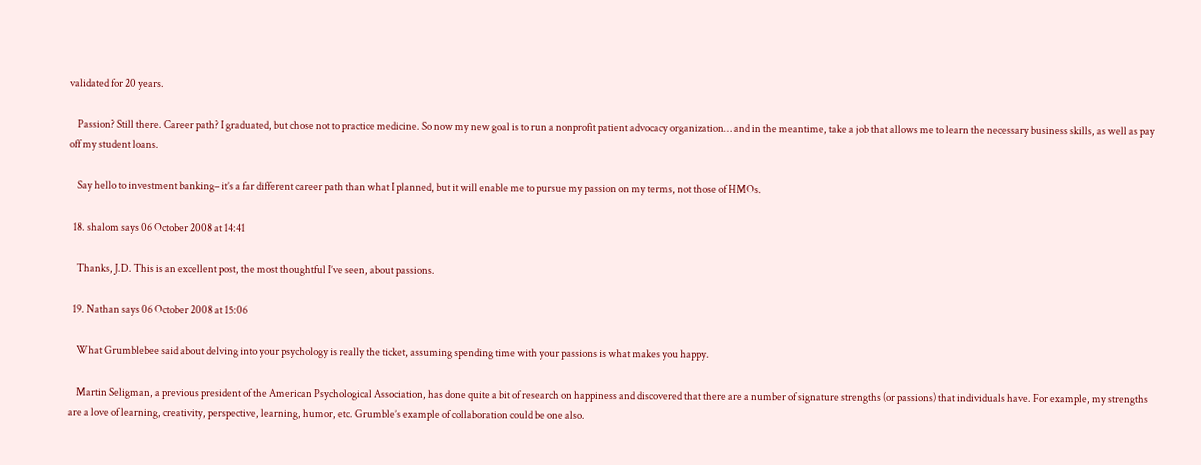validated for 20 years.

    Passion? Still there. Career path? I graduated, but chose not to practice medicine. So now my new goal is to run a nonprofit patient advocacy organization… and in the meantime, take a job that allows me to learn the necessary business skills, as well as pay off my student loans.

    Say hello to investment banking– it’s a far different career path than what I planned, but it will enable me to pursue my passion on my terms, not those of HMOs.

  18. shalom says 06 October 2008 at 14:41

    Thanks, J.D. This is an excellent post, the most thoughtful I’ve seen, about passions.

  19. Nathan says 06 October 2008 at 15:06

    What Grumblebee said about delving into your psychology is really the ticket, assuming spending time with your passions is what makes you happy.

    Martin Seligman, a previous president of the American Psychological Association, has done quite a bit of research on happiness and discovered that there are a number of signature strengths (or passions) that individuals have. For example, my strengths are a love of learning, creativity, perspective, learning, humor, etc. Grumble’s example of collaboration could be one also.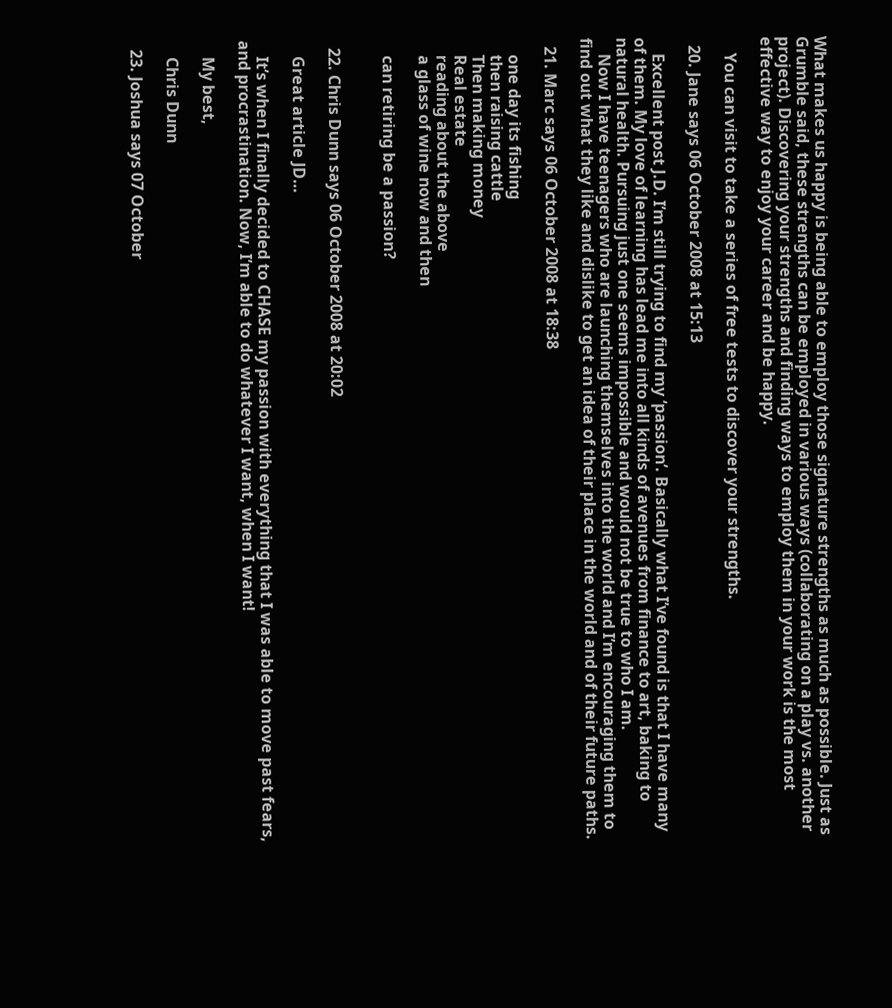What makes us happy is being able to employ those signature strengths as much as possible. Just as Grumble said, these strengths can be employed in various ways (collaborating on a play vs. another project). Discovering your strengths and finding ways to employ them in your work is the most effective way to enjoy your career and be happy.

    You can visit to take a series of free tests to discover your strengths.

  20. Jane says 06 October 2008 at 15:13

    Excellent post J.D. I’m still trying to find my ‘passion’. Basically what I’ve found is that I have many of them. My love of learning has lead me into all kinds of avenues from finance to art, baking to natural health. Pursuing just one seems impossible and would not be true to who I am.
    Now I have teenagers who are launching themselves into the world and I’m encouraging them to find out what they like and dislike to get an idea of their place in the world and of their future paths.

  21. Marc says 06 October 2008 at 18:38

    one day its fishing
    then raising cattle
    Then making money
    Real estate
    reading about the above
    a glass of wine now and then

    can retiring be a passion?


  22. Chris Dunn says 06 October 2008 at 20:02

    Great article JD…

    It’s when I finally decided to CHASE my passion with everything that I was able to move past fears, and procrastination. Now, I’m able to do whatever I want, when I want!

    My best,

    Chris Dunn

  23. Joshua says 07 October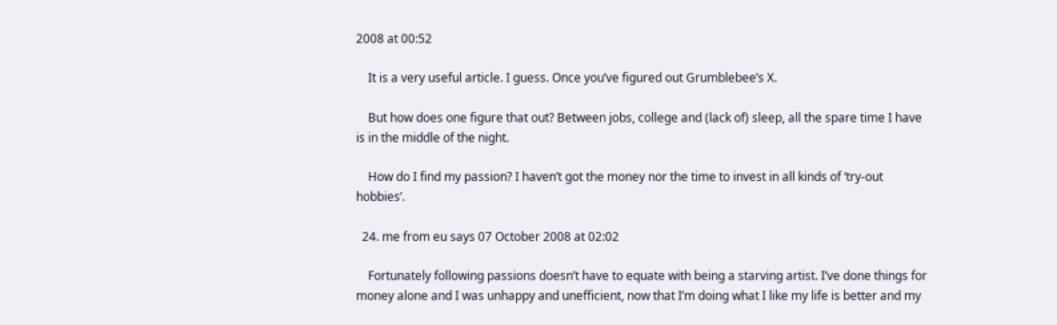2008 at 00:52

    It is a very useful article. I guess. Once you’ve figured out Grumblebee’s X.

    But how does one figure that out? Between jobs, college and (lack of) sleep, all the spare time I have is in the middle of the night.

    How do I find my passion? I haven’t got the money nor the time to invest in all kinds of ‘try-out hobbies’.

  24. me from eu says 07 October 2008 at 02:02

    Fortunately following passions doesn’t have to equate with being a starving artist. I’ve done things for money alone and I was unhappy and unefficient, now that I’m doing what I like my life is better and my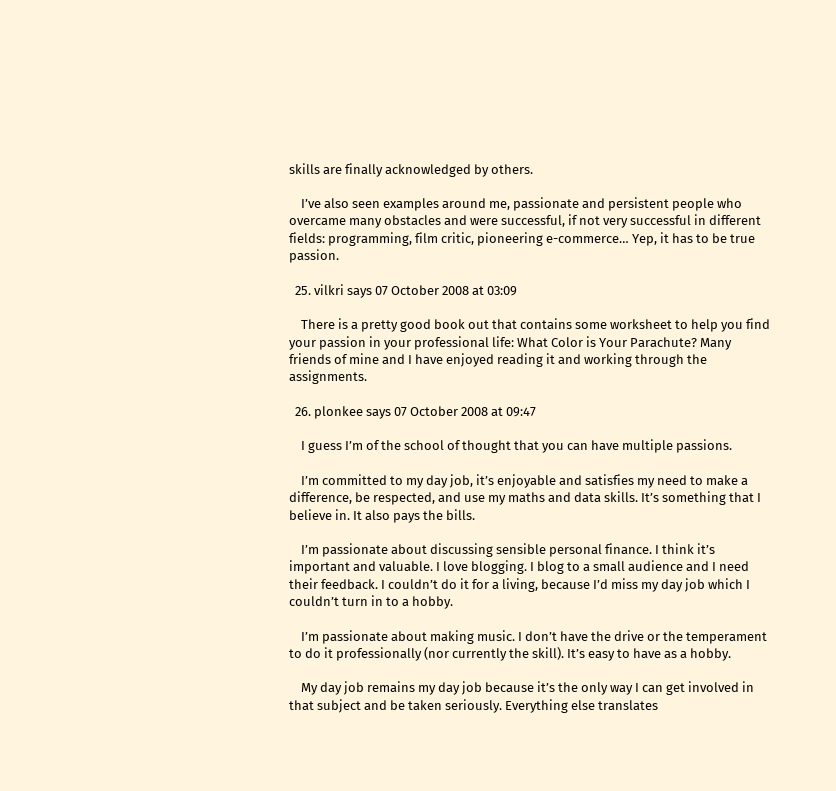skills are finally acknowledged by others.

    I’ve also seen examples around me, passionate and persistent people who overcame many obstacles and were successful, if not very successful in different fields: programming, film critic, pioneering e-commerce… Yep, it has to be true passion.

  25. vilkri says 07 October 2008 at 03:09

    There is a pretty good book out that contains some worksheet to help you find your passion in your professional life: What Color is Your Parachute? Many friends of mine and I have enjoyed reading it and working through the assignments.

  26. plonkee says 07 October 2008 at 09:47

    I guess I’m of the school of thought that you can have multiple passions.

    I’m committed to my day job, it’s enjoyable and satisfies my need to make a difference, be respected, and use my maths and data skills. It’s something that I believe in. It also pays the bills.

    I’m passionate about discussing sensible personal finance. I think it’s important and valuable. I love blogging. I blog to a small audience and I need their feedback. I couldn’t do it for a living, because I’d miss my day job which I couldn’t turn in to a hobby.

    I’m passionate about making music. I don’t have the drive or the temperament to do it professionally (nor currently the skill). It’s easy to have as a hobby.

    My day job remains my day job because it’s the only way I can get involved in that subject and be taken seriously. Everything else translates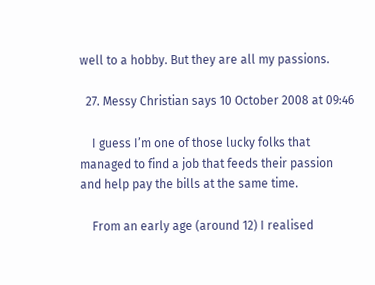well to a hobby. But they are all my passions.

  27. Messy Christian says 10 October 2008 at 09:46

    I guess I’m one of those lucky folks that managed to find a job that feeds their passion and help pay the bills at the same time.

    From an early age (around 12) I realised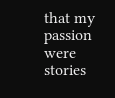that my passion were stories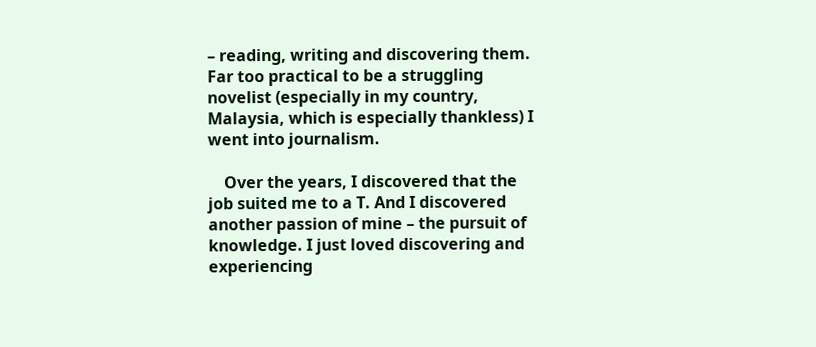– reading, writing and discovering them. Far too practical to be a struggling novelist (especially in my country, Malaysia, which is especially thankless) I went into journalism.

    Over the years, I discovered that the job suited me to a T. And I discovered another passion of mine – the pursuit of knowledge. I just loved discovering and experiencing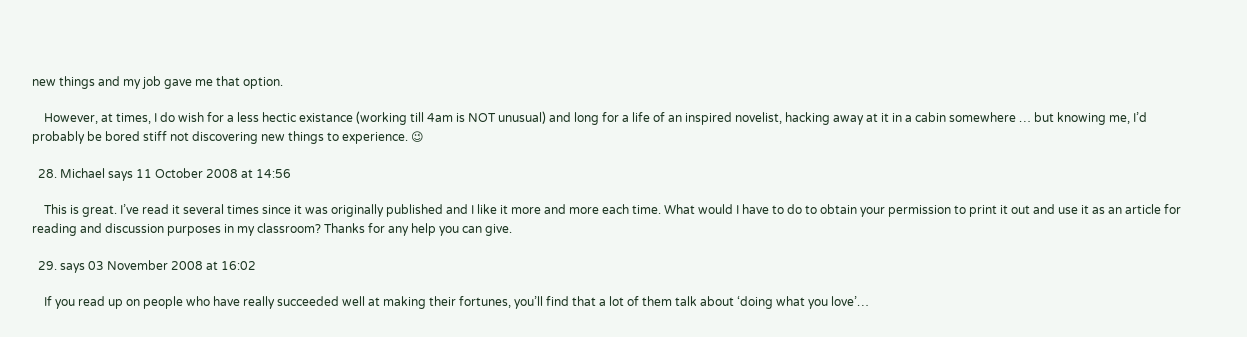new things and my job gave me that option.

    However, at times, I do wish for a less hectic existance (working till 4am is NOT unusual) and long for a life of an inspired novelist, hacking away at it in a cabin somewhere … but knowing me, I’d probably be bored stiff not discovering new things to experience. 😉

  28. Michael says 11 October 2008 at 14:56

    This is great. I’ve read it several times since it was originally published and I like it more and more each time. What would I have to do to obtain your permission to print it out and use it as an article for reading and discussion purposes in my classroom? Thanks for any help you can give.

  29. says 03 November 2008 at 16:02

    If you read up on people who have really succeeded well at making their fortunes, you’ll find that a lot of them talk about ‘doing what you love’…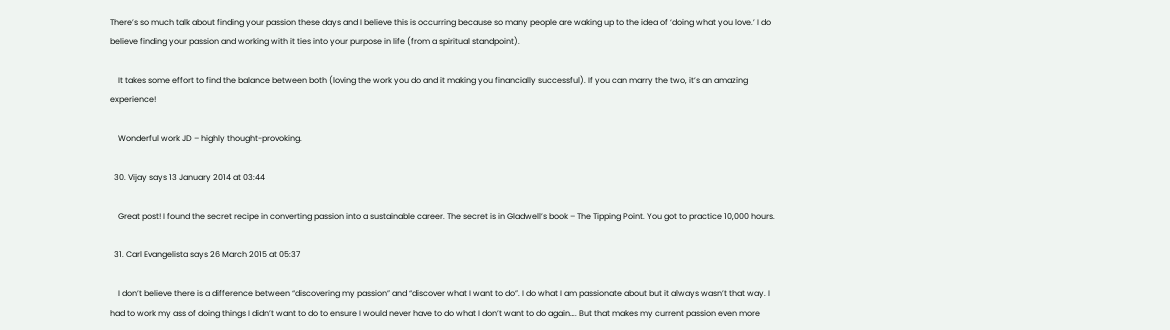There’s so much talk about finding your passion these days and I believe this is occurring because so many people are waking up to the idea of ‘doing what you love.’ I do believe finding your passion and working with it ties into your purpose in life (from a spiritual standpoint).

    It takes some effort to find the balance between both (loving the work you do and it making you financially successful). If you can marry the two, it’s an amazing experience!

    Wonderful work JD – highly thought-provoking.

  30. Vijay says 13 January 2014 at 03:44

    Great post! I found the secret recipe in converting passion into a sustainable career. The secret is in Gladwell’s book – The Tipping Point. You got to practice 10,000 hours.

  31. Carl Evangelista says 26 March 2015 at 05:37

    I don’t believe there is a difference between “discovering my passion” and “discover what I want to do”. I do what I am passionate about but it always wasn’t that way. I had to work my ass of doing things I didn’t want to do to ensure I would never have to do what I don’t want to do again…. But that makes my current passion even more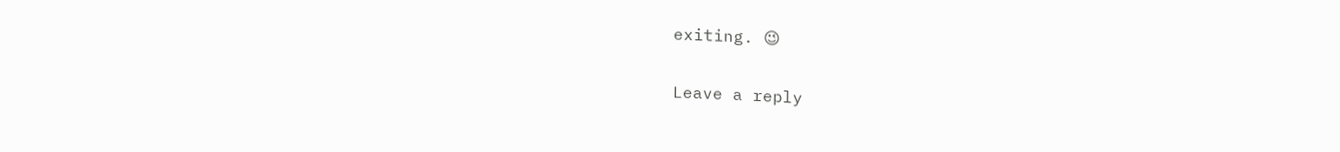exiting. 😉

Leave a reply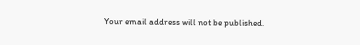Your email address will not be published.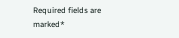Required fields are marked*